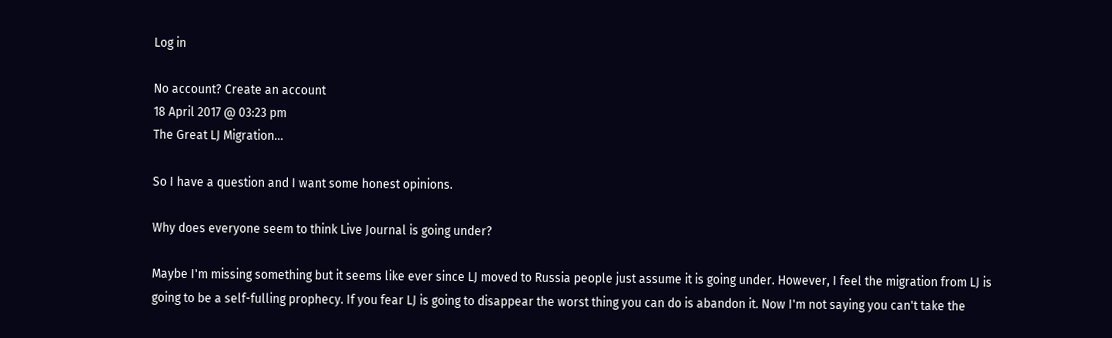Log in

No account? Create an account
18 April 2017 @ 03:23 pm
The Great LJ Migration...

So I have a question and I want some honest opinions.

Why does everyone seem to think Live Journal is going under?

Maybe I'm missing something but it seems like ever since LJ moved to Russia people just assume it is going under. However, I feel the migration from LJ is going to be a self-fulling prophecy. If you fear LJ is going to disappear the worst thing you can do is abandon it. Now I'm not saying you can't take the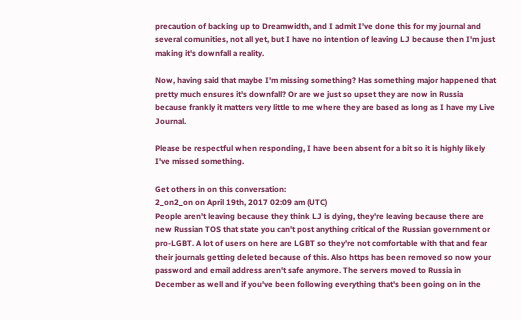precaution of backing up to Dreamwidth, and I admit I've done this for my journal and several comunities, not all yet, but I have no intention of leaving LJ because then I'm just making it's downfall a reality.

Now, having said that maybe I'm missing something? Has something major happened that pretty much ensures it's downfall? Or are we just so upset they are now in Russia because frankly it matters very little to me where they are based as long as I have my Live Journal.

Please be respectful when responding, I have been absent for a bit so it is highly likely I've missed something.

Get others in on this conversation:
2_on2_on on April 19th, 2017 02:09 am (UTC)
People aren't leaving because they think LJ is dying, they're leaving because there are new Russian TOS that state you can't post anything critical of the Russian government or pro-LGBT. A lot of users on here are LGBT so they're not comfortable with that and fear their journals getting deleted because of this. Also https has been removed so now your password and email address aren't safe anymore. The servers moved to Russia in December as well and if you've been following everything that's been going on in the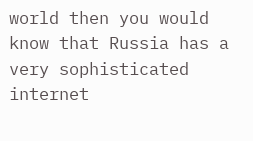world then you would know that Russia has a very sophisticated internet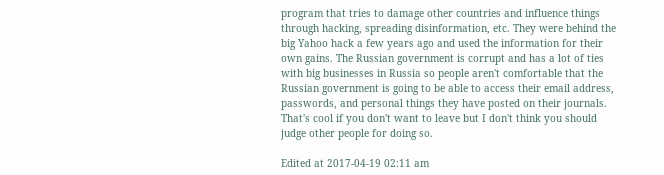program that tries to damage other countries and influence things through hacking, spreading disinformation, etc. They were behind the big Yahoo hack a few years ago and used the information for their own gains. The Russian government is corrupt and has a lot of ties with big businesses in Russia so people aren't comfortable that the Russian government is going to be able to access their email address, passwords, and personal things they have posted on their journals. That's cool if you don't want to leave but I don't think you should judge other people for doing so.

Edited at 2017-04-19 02:11 am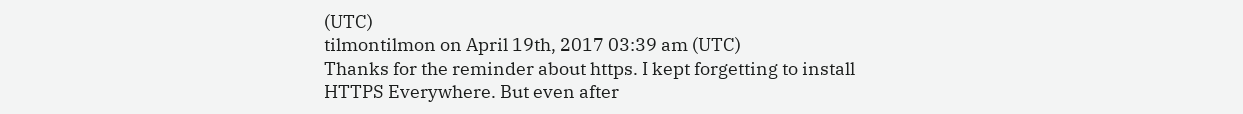(UTC)
tilmontilmon on April 19th, 2017 03:39 am (UTC)
Thanks for the reminder about https. I kept forgetting to install HTTPS Everywhere. But even after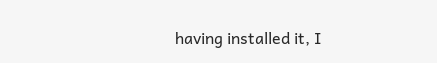having installed it, I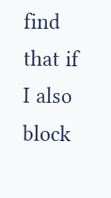find that if I also block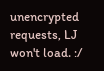unencrypted requests, LJ won't load. :/